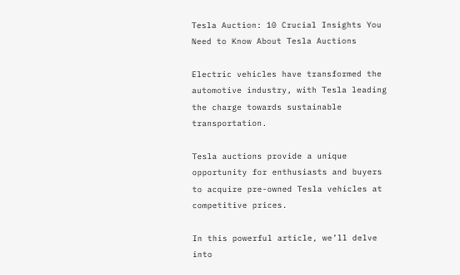Tesla Auction: 10 Crucial Insights You Need to Know About Tesla Auctions

Electric vehicles have transformed the automotive industry, with Tesla leading the charge towards sustainable transportation.

Tesla auctions provide a unique opportunity for enthusiasts and buyers to acquire pre-owned Tesla vehicles at competitive prices.

In this powerful article, we’ll delve into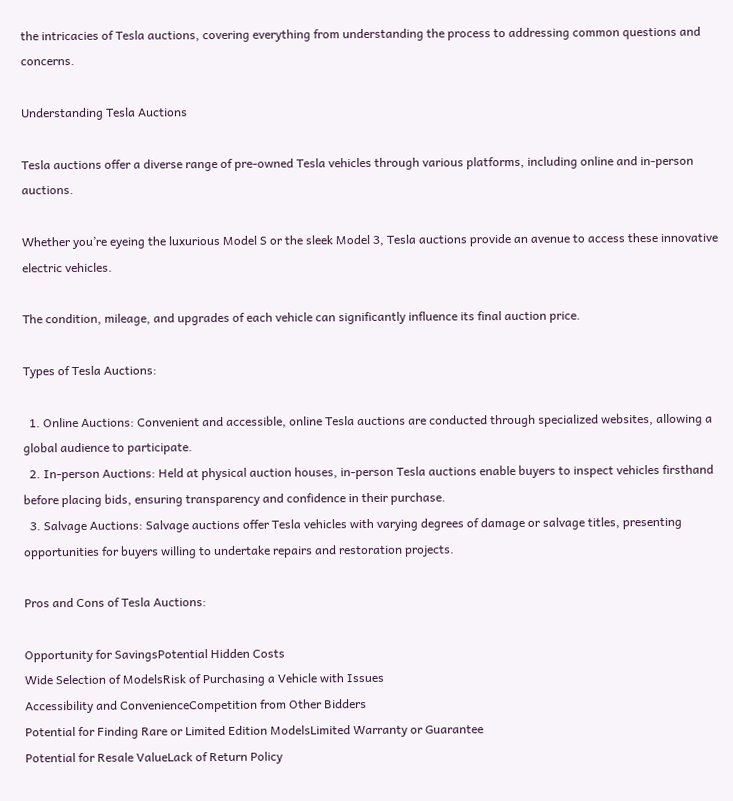the intricacies of Tesla auctions, covering everything from understanding the process to addressing common questions and concerns.

Understanding Tesla Auctions

Tesla auctions offer a diverse range of pre-owned Tesla vehicles through various platforms, including online and in-person auctions.

Whether you’re eyeing the luxurious Model S or the sleek Model 3, Tesla auctions provide an avenue to access these innovative electric vehicles.

The condition, mileage, and upgrades of each vehicle can significantly influence its final auction price.

Types of Tesla Auctions:

  1. Online Auctions: Convenient and accessible, online Tesla auctions are conducted through specialized websites, allowing a global audience to participate.
  2. In-person Auctions: Held at physical auction houses, in-person Tesla auctions enable buyers to inspect vehicles firsthand before placing bids, ensuring transparency and confidence in their purchase.
  3. Salvage Auctions: Salvage auctions offer Tesla vehicles with varying degrees of damage or salvage titles, presenting opportunities for buyers willing to undertake repairs and restoration projects.

Pros and Cons of Tesla Auctions:

Opportunity for SavingsPotential Hidden Costs
Wide Selection of ModelsRisk of Purchasing a Vehicle with Issues
Accessibility and ConvenienceCompetition from Other Bidders
Potential for Finding Rare or Limited Edition ModelsLimited Warranty or Guarantee
Potential for Resale ValueLack of Return Policy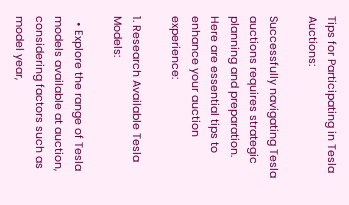Tips for Participating in Tesla Auctions:

Successfully navigating Tesla auctions requires strategic planning and preparation. Here are essential tips to enhance your auction experience:

1. Research Available Tesla Models:

  • Explore the range of Tesla models available at auction, considering factors such as model year,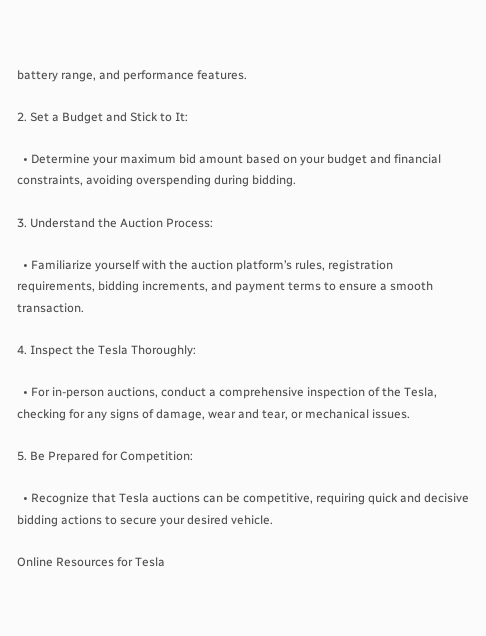battery range, and performance features.

2. Set a Budget and Stick to It:

  • Determine your maximum bid amount based on your budget and financial constraints, avoiding overspending during bidding.

3. Understand the Auction Process:

  • Familiarize yourself with the auction platform’s rules, registration requirements, bidding increments, and payment terms to ensure a smooth transaction.

4. Inspect the Tesla Thoroughly:

  • For in-person auctions, conduct a comprehensive inspection of the Tesla, checking for any signs of damage, wear and tear, or mechanical issues.

5. Be Prepared for Competition:

  • Recognize that Tesla auctions can be competitive, requiring quick and decisive bidding actions to secure your desired vehicle.

Online Resources for Tesla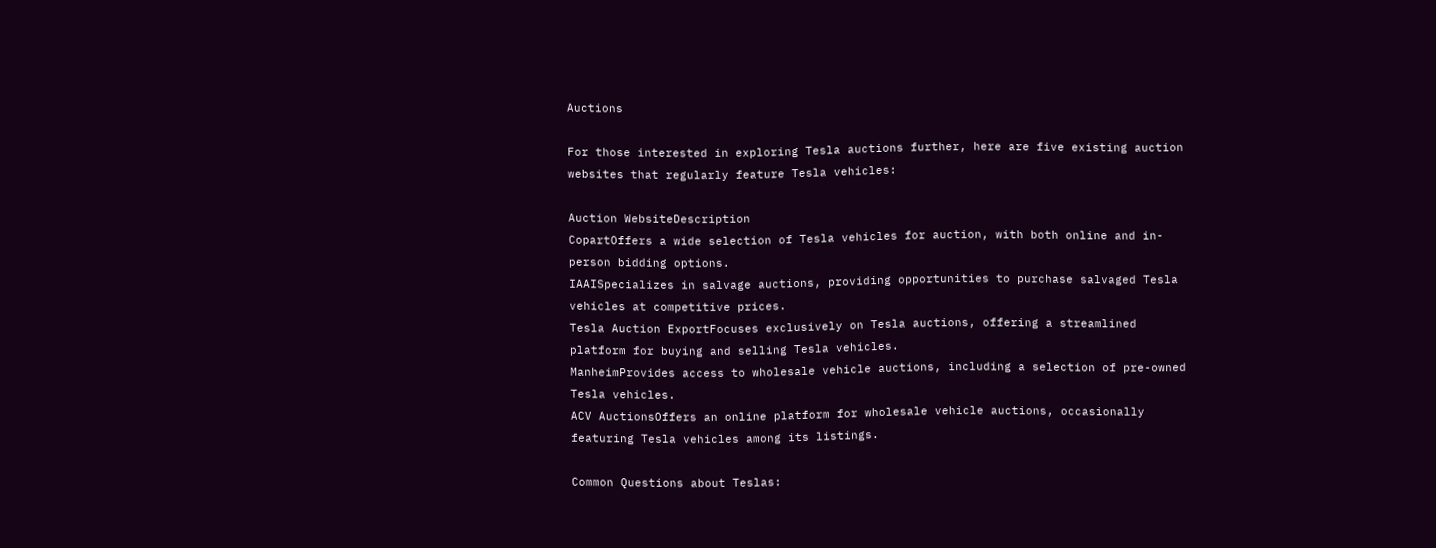Auctions

For those interested in exploring Tesla auctions further, here are five existing auction websites that regularly feature Tesla vehicles:

Auction WebsiteDescription
CopartOffers a wide selection of Tesla vehicles for auction, with both online and in-person bidding options.
IAAISpecializes in salvage auctions, providing opportunities to purchase salvaged Tesla vehicles at competitive prices.
Tesla Auction ExportFocuses exclusively on Tesla auctions, offering a streamlined platform for buying and selling Tesla vehicles.
ManheimProvides access to wholesale vehicle auctions, including a selection of pre-owned Tesla vehicles.
ACV AuctionsOffers an online platform for wholesale vehicle auctions, occasionally featuring Tesla vehicles among its listings.

Common Questions about Teslas: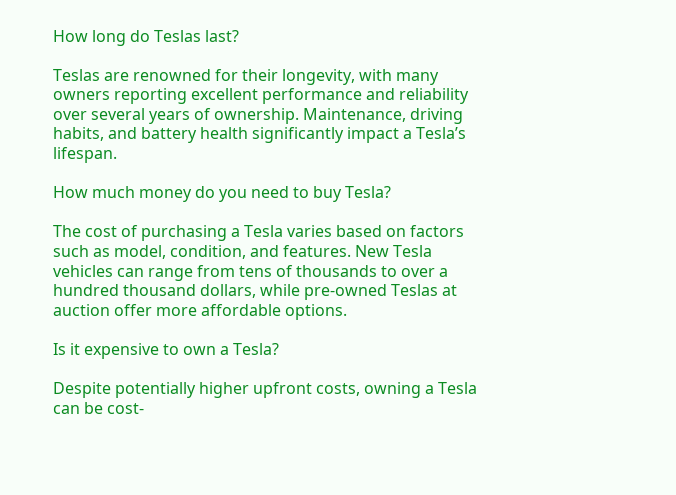How long do Teslas last?

Teslas are renowned for their longevity, with many owners reporting excellent performance and reliability over several years of ownership. Maintenance, driving habits, and battery health significantly impact a Tesla’s lifespan.

How much money do you need to buy Tesla?

The cost of purchasing a Tesla varies based on factors such as model, condition, and features. New Tesla vehicles can range from tens of thousands to over a hundred thousand dollars, while pre-owned Teslas at auction offer more affordable options.

Is it expensive to own a Tesla?

Despite potentially higher upfront costs, owning a Tesla can be cost-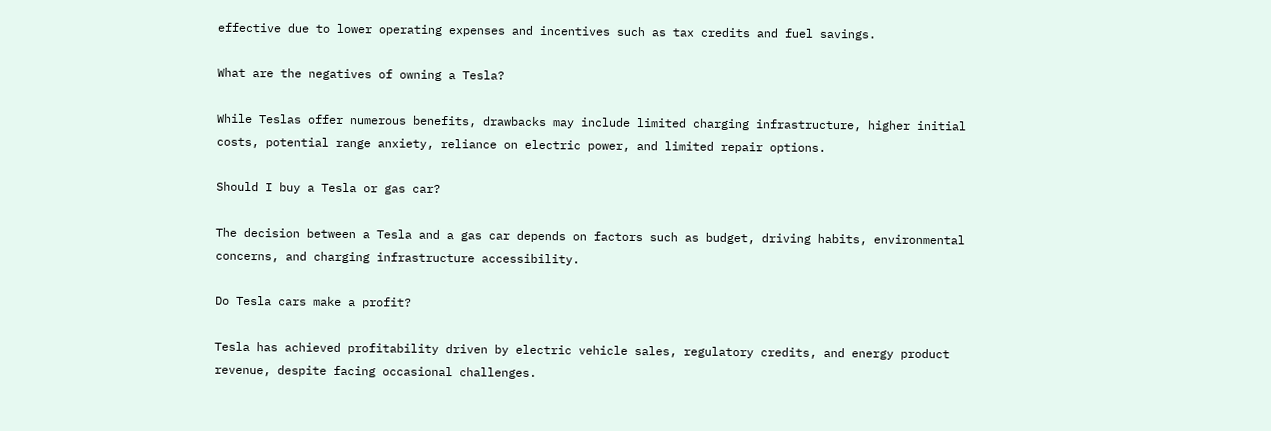effective due to lower operating expenses and incentives such as tax credits and fuel savings.

What are the negatives of owning a Tesla?

While Teslas offer numerous benefits, drawbacks may include limited charging infrastructure, higher initial costs, potential range anxiety, reliance on electric power, and limited repair options.

Should I buy a Tesla or gas car?

The decision between a Tesla and a gas car depends on factors such as budget, driving habits, environmental concerns, and charging infrastructure accessibility.

Do Tesla cars make a profit?

Tesla has achieved profitability driven by electric vehicle sales, regulatory credits, and energy product revenue, despite facing occasional challenges.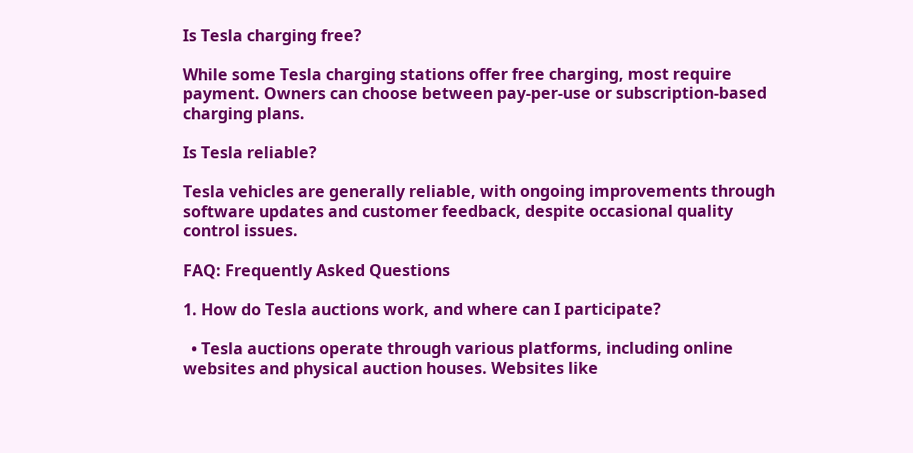Is Tesla charging free?

While some Tesla charging stations offer free charging, most require payment. Owners can choose between pay-per-use or subscription-based charging plans.

Is Tesla reliable?

Tesla vehicles are generally reliable, with ongoing improvements through software updates and customer feedback, despite occasional quality control issues.

FAQ: Frequently Asked Questions

1. How do Tesla auctions work, and where can I participate?

  • Tesla auctions operate through various platforms, including online websites and physical auction houses. Websites like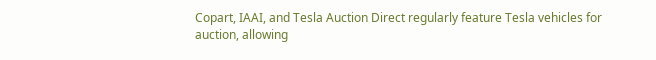Copart, IAAI, and Tesla Auction Direct regularly feature Tesla vehicles for auction, allowing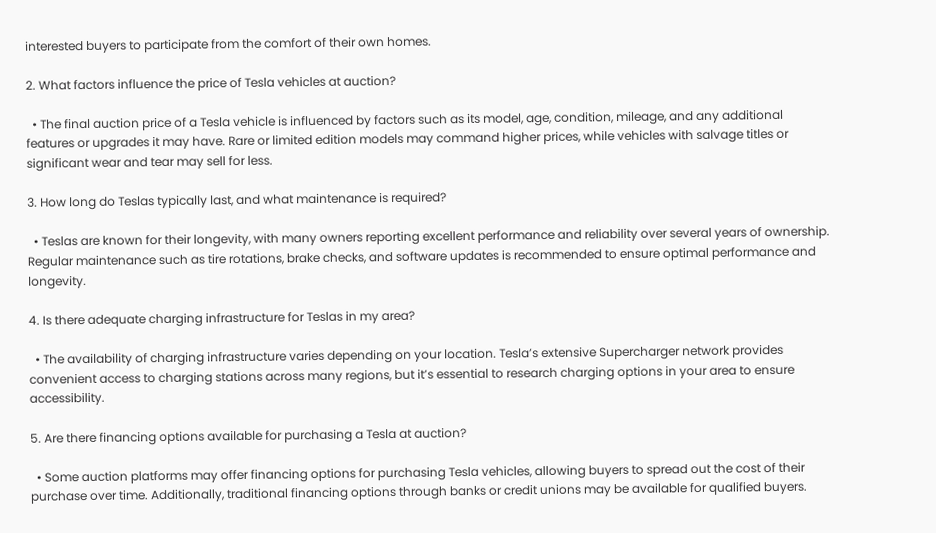interested buyers to participate from the comfort of their own homes.

2. What factors influence the price of Tesla vehicles at auction?

  • The final auction price of a Tesla vehicle is influenced by factors such as its model, age, condition, mileage, and any additional features or upgrades it may have. Rare or limited edition models may command higher prices, while vehicles with salvage titles or significant wear and tear may sell for less.

3. How long do Teslas typically last, and what maintenance is required?

  • Teslas are known for their longevity, with many owners reporting excellent performance and reliability over several years of ownership. Regular maintenance such as tire rotations, brake checks, and software updates is recommended to ensure optimal performance and longevity.

4. Is there adequate charging infrastructure for Teslas in my area?

  • The availability of charging infrastructure varies depending on your location. Tesla’s extensive Supercharger network provides convenient access to charging stations across many regions, but it’s essential to research charging options in your area to ensure accessibility.

5. Are there financing options available for purchasing a Tesla at auction?

  • Some auction platforms may offer financing options for purchasing Tesla vehicles, allowing buyers to spread out the cost of their purchase over time. Additionally, traditional financing options through banks or credit unions may be available for qualified buyers.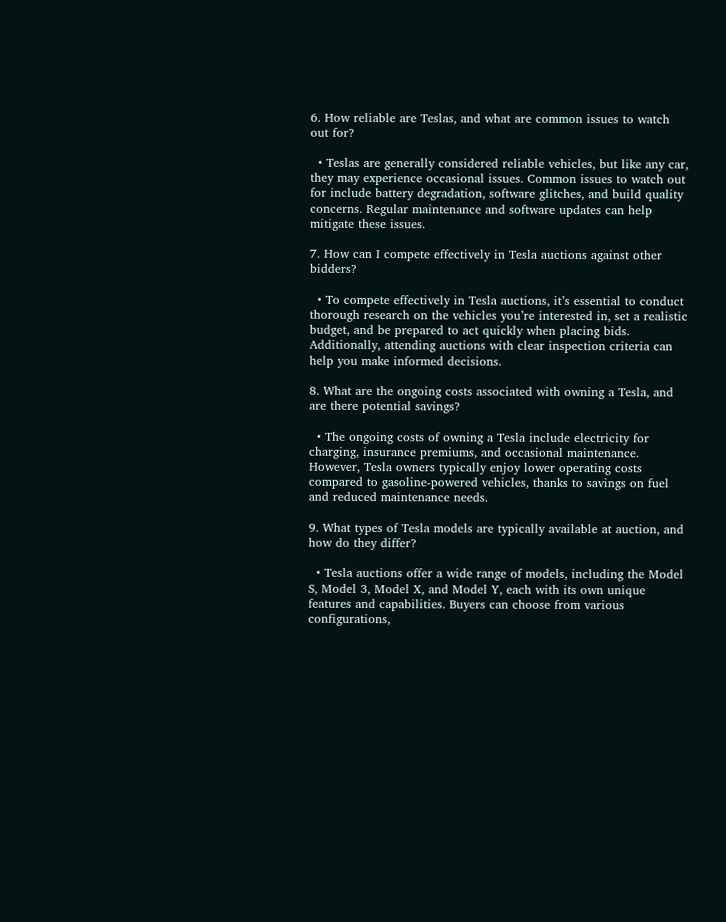6. How reliable are Teslas, and what are common issues to watch out for?

  • Teslas are generally considered reliable vehicles, but like any car, they may experience occasional issues. Common issues to watch out for include battery degradation, software glitches, and build quality concerns. Regular maintenance and software updates can help mitigate these issues.

7. How can I compete effectively in Tesla auctions against other bidders?

  • To compete effectively in Tesla auctions, it’s essential to conduct thorough research on the vehicles you’re interested in, set a realistic budget, and be prepared to act quickly when placing bids. Additionally, attending auctions with clear inspection criteria can help you make informed decisions.

8. What are the ongoing costs associated with owning a Tesla, and are there potential savings?

  • The ongoing costs of owning a Tesla include electricity for charging, insurance premiums, and occasional maintenance. However, Tesla owners typically enjoy lower operating costs compared to gasoline-powered vehicles, thanks to savings on fuel and reduced maintenance needs.

9. What types of Tesla models are typically available at auction, and how do they differ?

  • Tesla auctions offer a wide range of models, including the Model S, Model 3, Model X, and Model Y, each with its own unique features and capabilities. Buyers can choose from various configurations,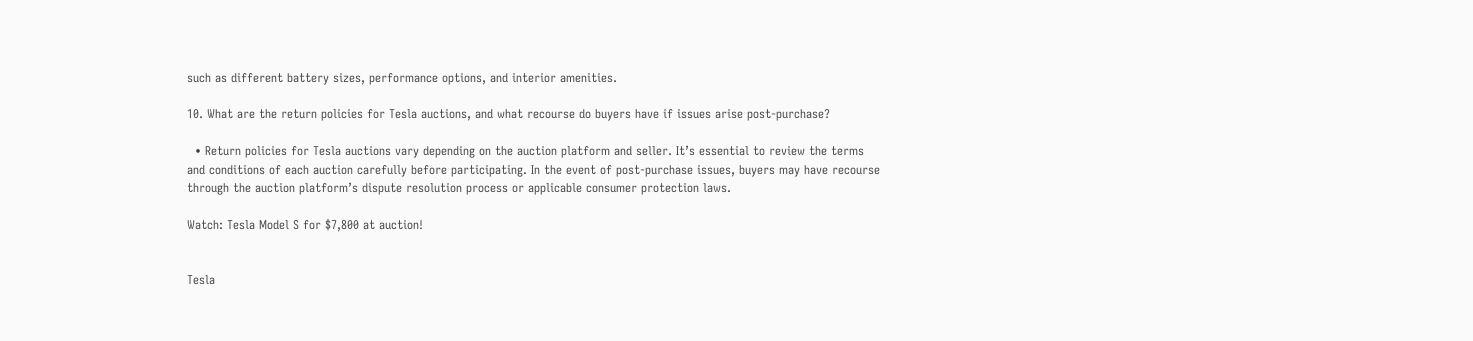such as different battery sizes, performance options, and interior amenities.

10. What are the return policies for Tesla auctions, and what recourse do buyers have if issues arise post-purchase?

  • Return policies for Tesla auctions vary depending on the auction platform and seller. It’s essential to review the terms and conditions of each auction carefully before participating. In the event of post-purchase issues, buyers may have recourse through the auction platform’s dispute resolution process or applicable consumer protection laws.

Watch: Tesla Model S for $7,800 at auction!


Tesla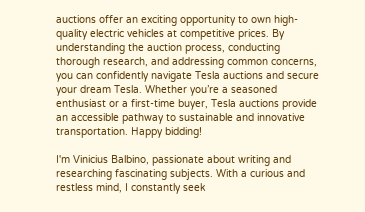auctions offer an exciting opportunity to own high-quality electric vehicles at competitive prices. By understanding the auction process, conducting thorough research, and addressing common concerns, you can confidently navigate Tesla auctions and secure your dream Tesla. Whether you’re a seasoned enthusiast or a first-time buyer, Tesla auctions provide an accessible pathway to sustainable and innovative transportation. Happy bidding!

I'm Vinicius Balbino, passionate about writing and researching fascinating subjects. With a curious and restless mind, I constantly seek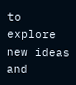to explore new ideas and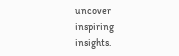uncover inspiring insights.